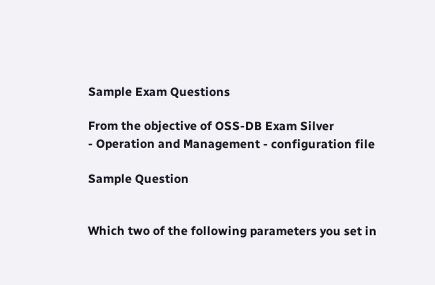Sample Exam Questions

From the objective of OSS-DB Exam Silver
- Operation and Management - configuration file

Sample Question


Which two of the following parameters you set in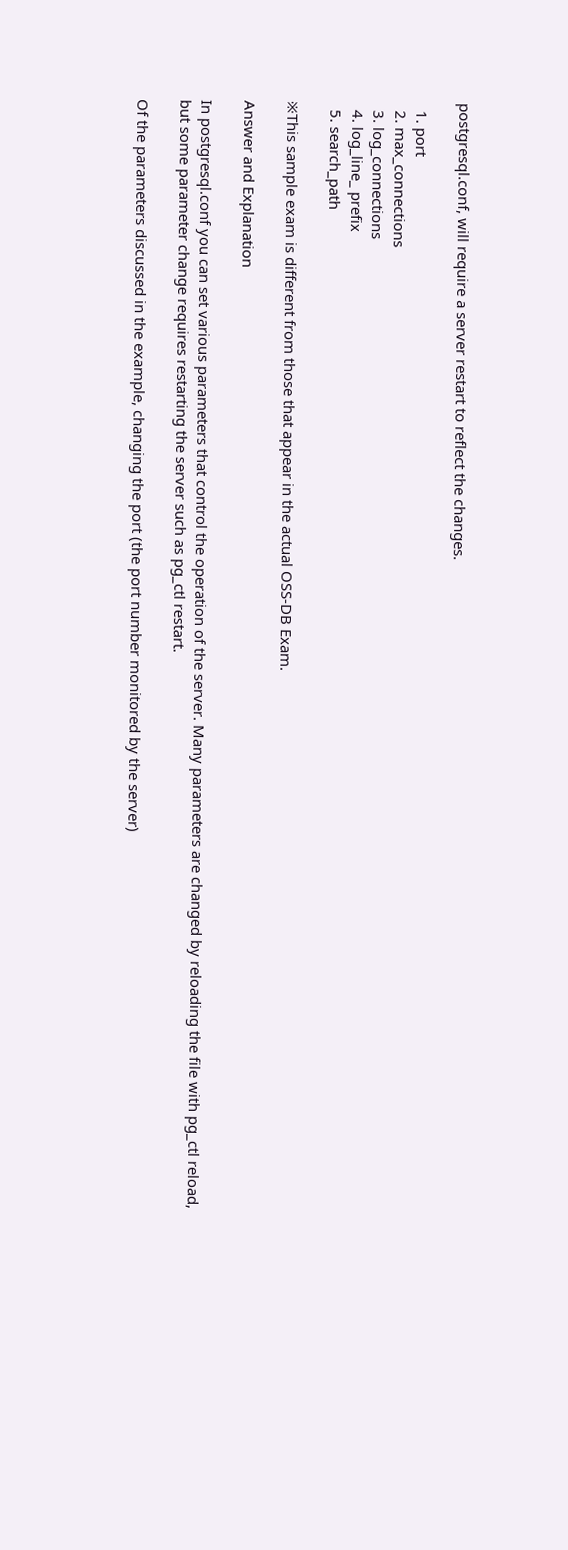postgresql.conf, will require a server restart to reflect the changes.

  1. port
  2. max_connections
  3. log_connections
  4. log_line_ prefix
  5. search_path

※This sample exam is different from those that appear in the actual OSS-DB Exam.

Answer and Explanation

In postgresql.conf you can set various parameters that control the operation of the server. Many parameters are changed by reloading the file with pg_ctl reload, but some parameter change requires restarting the server such as pg_ctl restart.

Of the parameters discussed in the example, changing the port (the port number monitored by the server)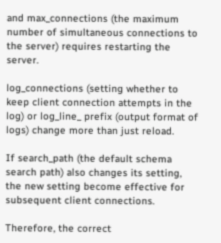and max_connections (the maximum number of simultaneous connections to the server) requires restarting the server.

log_connections (setting whether to keep client connection attempts in the log) or log_line_ prefix (output format of logs) change more than just reload.

If search_path (the default schema search path) also changes its setting, the new setting become effective for subsequent client connections.

Therefore, the correct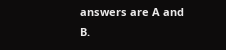answers are A and B.